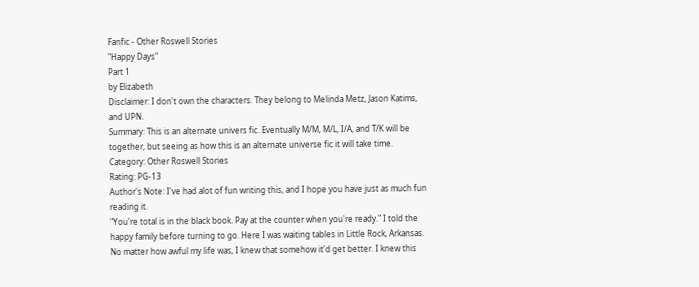Fanfic - Other Roswell Stories
"Happy Days"
Part 1
by Elizabeth
Disclaimer: I don't own the characters. They belong to Melinda Metz, Jason Katims, and UPN.
Summary: This is an alternate univers fic. Eventually M/M, M/L, I/A, and T/K will be together, but seeing as how this is an alternate universe fic it will take time.
Category: Other Roswell Stories
Rating: PG-13
Author's Note: I've had alot of fun writing this, and I hope you have just as much fun reading it.
"You're total is in the black book. Pay at the counter when you're ready." I told the happy family before turning to go. Here I was waiting tables in Little Rock, Arkansas. No matter how awful my life was, I knew that somehow it'd get better. I knew this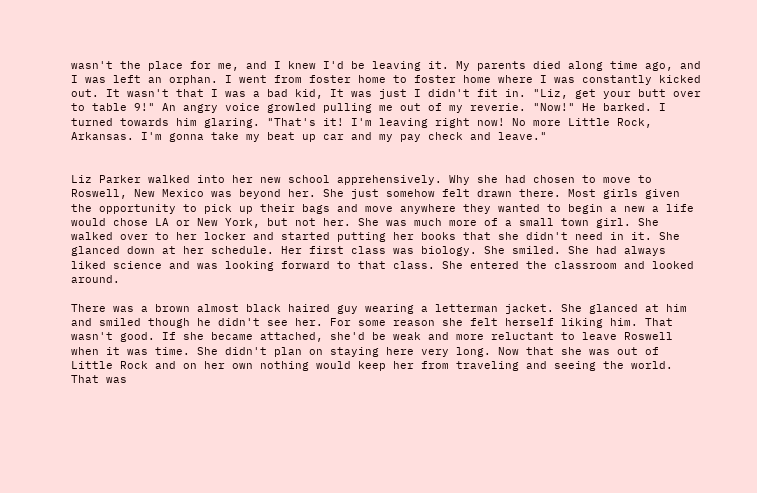wasn't the place for me, and I knew I'd be leaving it. My parents died along time ago, and I was left an orphan. I went from foster home to foster home where I was constantly kicked out. It wasn't that I was a bad kid, It was just I didn't fit in. "Liz, get your butt over to table 9!" An angry voice growled pulling me out of my reverie. "Now!" He barked. I turned towards him glaring. "That's it! I'm leaving right now! No more Little Rock, Arkansas. I'm gonna take my beat up car and my pay check and leave."


Liz Parker walked into her new school apprehensively. Why she had chosen to move to Roswell, New Mexico was beyond her. She just somehow felt drawn there. Most girls given the opportunity to pick up their bags and move anywhere they wanted to begin a new a life would chose LA or New York, but not her. She was much more of a small town girl. She walked over to her locker and started putting her books that she didn't need in it. She glanced down at her schedule. Her first class was biology. She smiled. She had always liked science and was looking forward to that class. She entered the classroom and looked around.

There was a brown almost black haired guy wearing a letterman jacket. She glanced at him and smiled though he didn't see her. For some reason she felt herself liking him. That wasn't good. If she became attached, she'd be weak and more reluctant to leave Roswell when it was time. She didn't plan on staying here very long. Now that she was out of Little Rock and on her own nothing would keep her from traveling and seeing the world. That was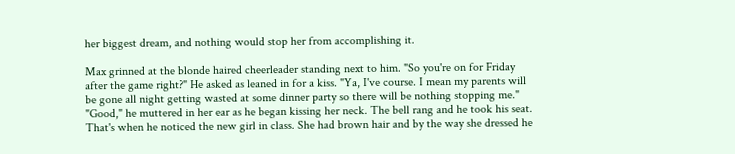her biggest dream, and nothing would stop her from accomplishing it.

Max grinned at the blonde haired cheerleader standing next to him. "So you're on for Friday after the game right?" He asked as leaned in for a kiss. "Ya, I've course. I mean my parents will be gone all night getting wasted at some dinner party so there will be nothing stopping me." "Good," he muttered in her ear as he began kissing her neck. The bell rang and he took his seat. That's when he noticed the new girl in class. She had brown hair and by the way she dressed he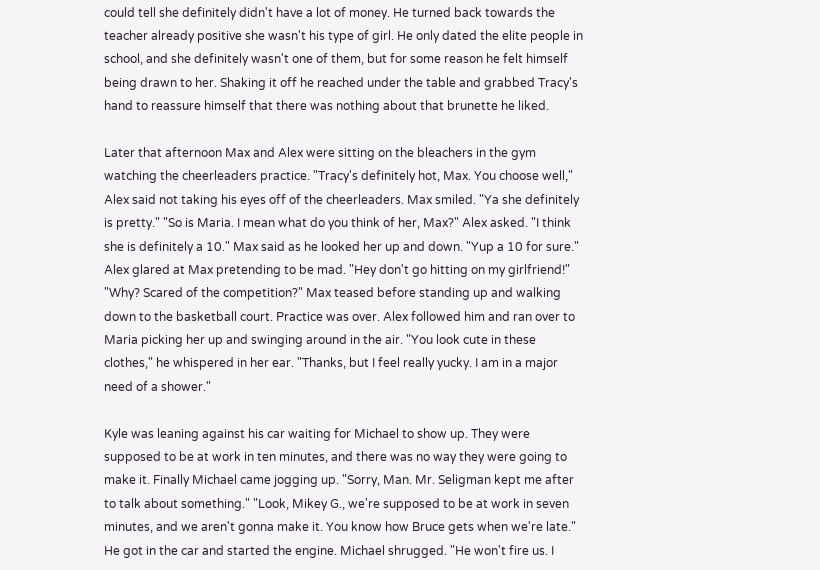could tell she definitely didn't have a lot of money. He turned back towards the teacher already positive she wasn't his type of girl. He only dated the elite people in school, and she definitely wasn't one of them, but for some reason he felt himself being drawn to her. Shaking it off he reached under the table and grabbed Tracy's hand to reassure himself that there was nothing about that brunette he liked.

Later that afternoon Max and Alex were sitting on the bleachers in the gym watching the cheerleaders practice. "Tracy's definitely hot, Max. You choose well," Alex said not taking his eyes off of the cheerleaders. Max smiled. "Ya she definitely is pretty." "So is Maria. I mean what do you think of her, Max?" Alex asked. "I think she is definitely a 10." Max said as he looked her up and down. "Yup a 10 for sure." Alex glared at Max pretending to be mad. "Hey don't go hitting on my girlfriend!" "Why? Scared of the competition?" Max teased before standing up and walking down to the basketball court. Practice was over. Alex followed him and ran over to Maria picking her up and swinging around in the air. "You look cute in these clothes," he whispered in her ear. "Thanks, but I feel really yucky. I am in a major need of a shower."

Kyle was leaning against his car waiting for Michael to show up. They were supposed to be at work in ten minutes, and there was no way they were going to make it. Finally Michael came jogging up. "Sorry, Man. Mr. Seligman kept me after to talk about something." "Look, Mikey G., we're supposed to be at work in seven minutes, and we aren't gonna make it. You know how Bruce gets when we're late." He got in the car and started the engine. Michael shrugged. "He won't fire us. I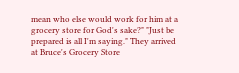mean who else would work for him at a grocery store for God's sake?" "Just be prepared is all I'm saying." They arrived at Bruce's Grocery Store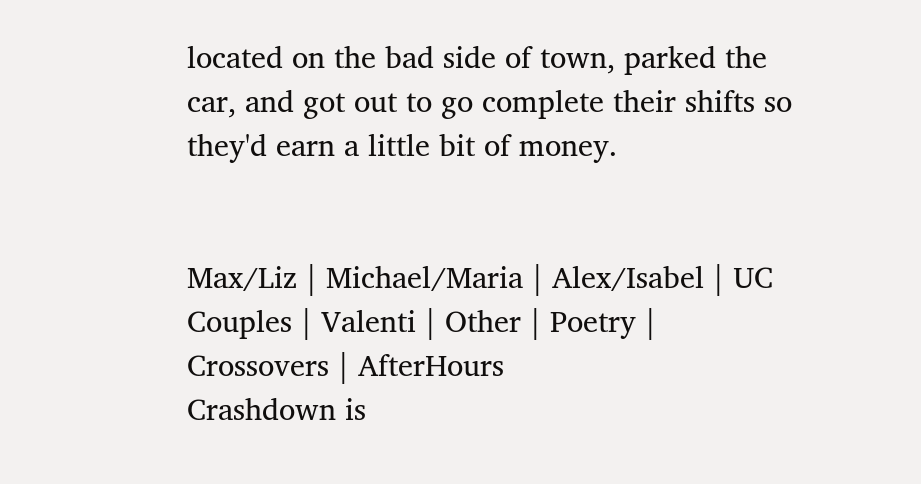located on the bad side of town, parked the car, and got out to go complete their shifts so they'd earn a little bit of money.


Max/Liz | Michael/Maria | Alex/Isabel | UC Couples | Valenti | Other | Poetry | Crossovers | AfterHours
Crashdown is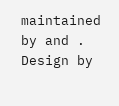maintained by and . Design by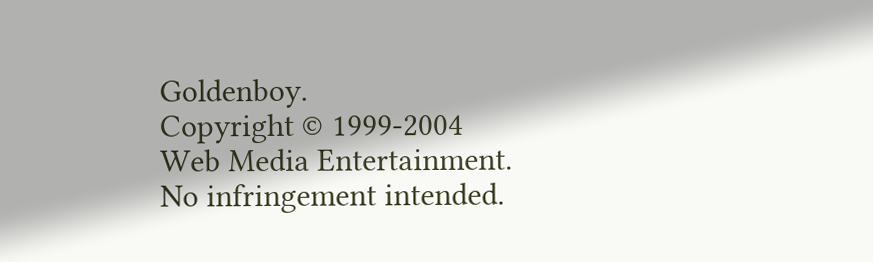Goldenboy.
Copyright © 1999-2004 Web Media Entertainment.
No infringement intended.